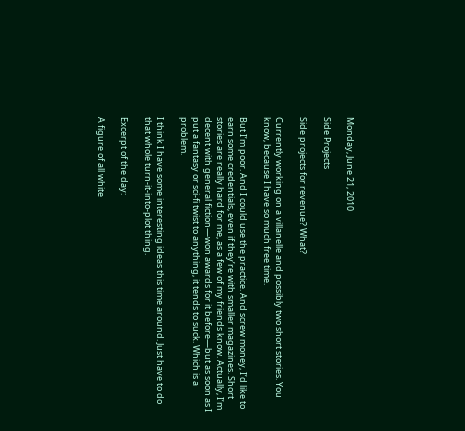Monday, June 21, 2010

Side Projects

Side projects for revenue? What?

Currently working on a villanelle and possibly two short stories. You know, because I have so much free time.

But I’m poor. And I could use the practice. And screw money, I’d like to earn some credentials, even if they’re with smaller magazines. Short stories are really hard for me, as a few of my friends know. Actually, I’m decent with general fiction—won awards for it before—but as soon as I put a fantasy or sci-fi twist to anything, it tends to suck. Which is a problem.

I think I have some interesting ideas this time around. Just have to do that whole turn-it-into-plot thing.

Excerpt of the day:

A figure of all white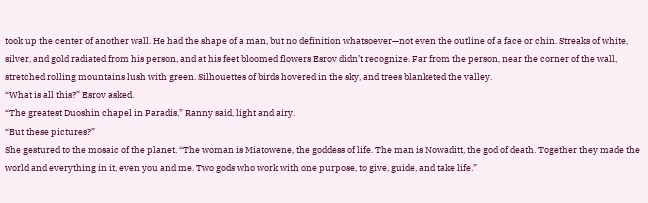took up the center of another wall. He had the shape of a man, but no definition whatsoever—not even the outline of a face or chin. Streaks of white, silver, and gold radiated from his person, and at his feet bloomed flowers Esrov didn’t recognize. Far from the person, near the corner of the wall, stretched rolling mountains lush with green. Silhouettes of birds hovered in the sky, and trees blanketed the valley.
“What is all this?” Esrov asked.
“The greatest Duoshin chapel in Paradis,” Ranny said, light and airy.
“But these pictures?”
She gestured to the mosaic of the planet. “The woman is Miatowene, the goddess of life. The man is Nowaditt, the god of death. Together they made the world and everything in it, even you and me. Two gods who work with one purpose, to give, guide, and take life.”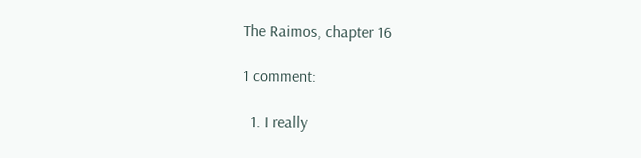The Raimos, chapter 16

1 comment:

  1. I really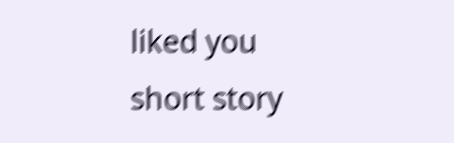liked you short story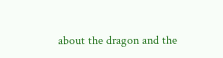about the dragon and the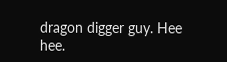dragon digger guy. Hee hee.